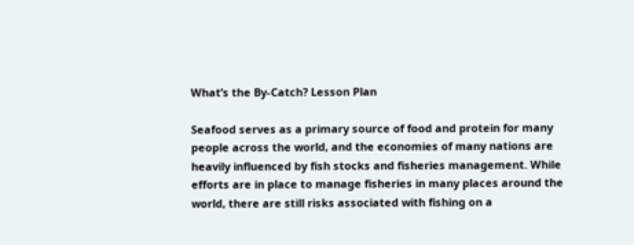What’s the By-Catch? Lesson Plan

Seafood serves as a primary source of food and protein for many people across the world, and the economies of many nations are heavily influenced by fish stocks and fisheries management. While efforts are in place to manage fisheries in many places around the world, there are still risks associated with fishing on a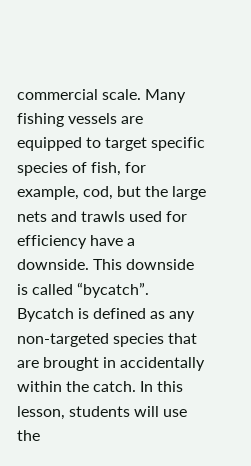commercial scale. Many fishing vessels are equipped to target specific species of fish, for example, cod, but the large nets and trawls used for efficiency have a downside. This downside is called “bycatch”. Bycatch is defined as any non-targeted species that are brought in accidentally within the catch. In this lesson, students will use the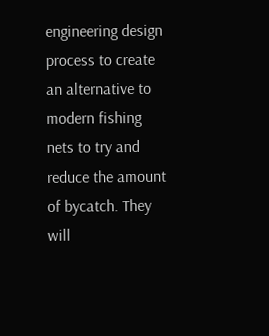engineering design process to create an alternative to modern fishing nets to try and reduce the amount of bycatch. They will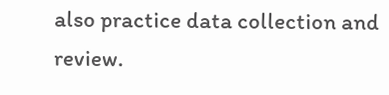also practice data collection and review.